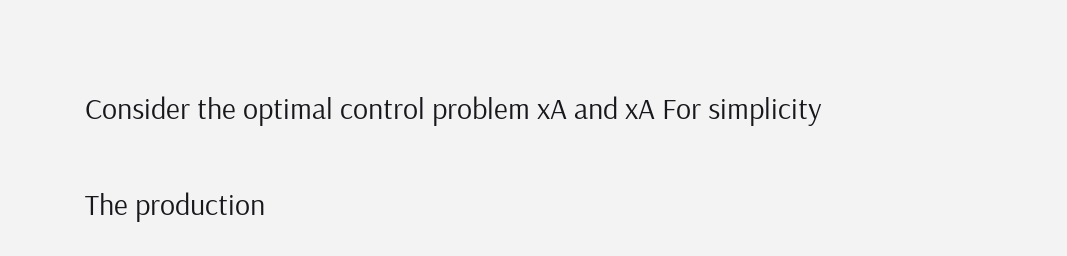Consider the optimal control problem xA and xA For simplicity

The production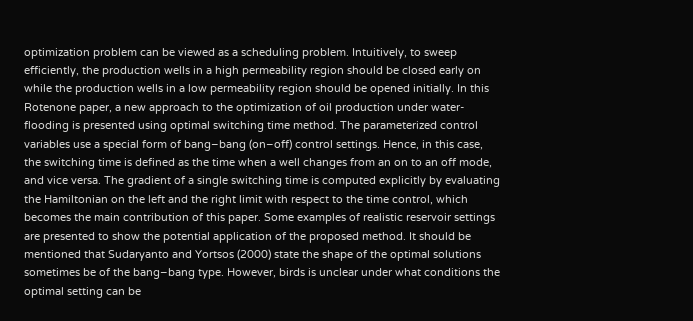optimization problem can be viewed as a scheduling problem. Intuitively, to sweep efficiently, the production wells in a high permeability region should be closed early on while the production wells in a low permeability region should be opened initially. In this Rotenone paper, a new approach to the optimization of oil production under water-flooding is presented using optimal switching time method. The parameterized control variables use a special form of bang–bang (on–off) control settings. Hence, in this case, the switching time is defined as the time when a well changes from an on to an off mode, and vice versa. The gradient of a single switching time is computed explicitly by evaluating the Hamiltonian on the left and the right limit with respect to the time control, which becomes the main contribution of this paper. Some examples of realistic reservoir settings are presented to show the potential application of the proposed method. It should be mentioned that Sudaryanto and Yortsos (2000) state the shape of the optimal solutions sometimes be of the bang–bang type. However, birds is unclear under what conditions the optimal setting can be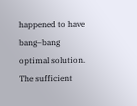happened to have bang–bang optimal solution. The sufficient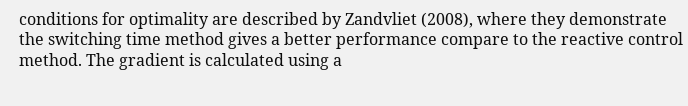conditions for optimality are described by Zandvliet (2008), where they demonstrate the switching time method gives a better performance compare to the reactive control method. The gradient is calculated using a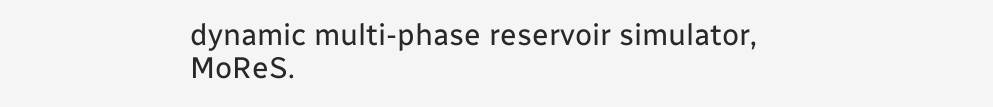dynamic multi-phase reservoir simulator, MoReS.